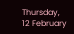Thursday, 12 February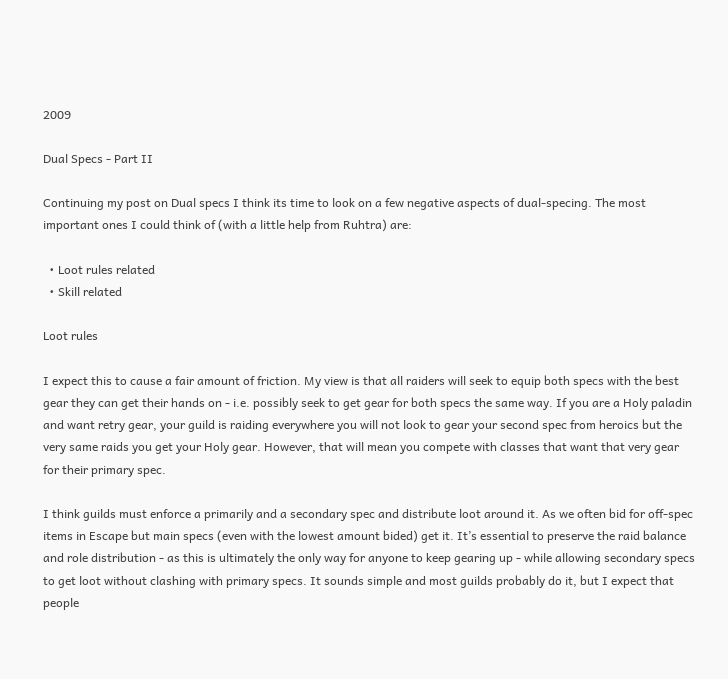2009

Dual Specs - Part II

Continuing my post on Dual specs I think its time to look on a few negative aspects of dual-specing. The most important ones I could think of (with a little help from Ruhtra) are:

  • Loot rules related
  • Skill related

Loot rules

I expect this to cause a fair amount of friction. My view is that all raiders will seek to equip both specs with the best gear they can get their hands on - i.e. possibly seek to get gear for both specs the same way. If you are a Holy paladin and want retry gear, your guild is raiding everywhere you will not look to gear your second spec from heroics but the very same raids you get your Holy gear. However, that will mean you compete with classes that want that very gear for their primary spec.

I think guilds must enforce a primarily and a secondary spec and distribute loot around it. As we often bid for off-spec items in Escape but main specs (even with the lowest amount bided) get it. It’s essential to preserve the raid balance and role distribution - as this is ultimately the only way for anyone to keep gearing up - while allowing secondary specs to get loot without clashing with primary specs. It sounds simple and most guilds probably do it, but I expect that people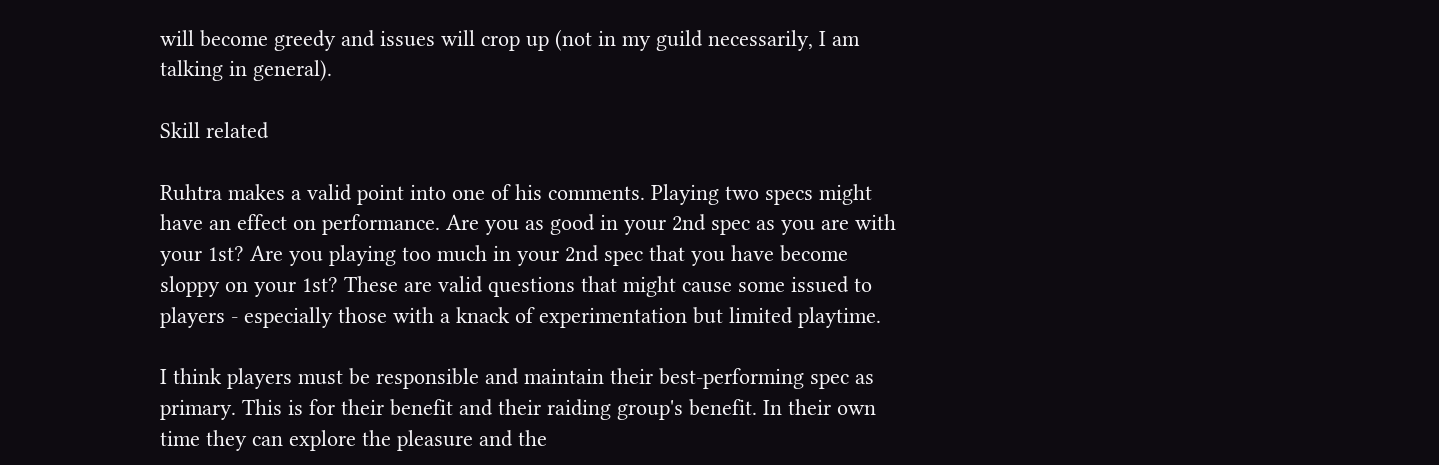will become greedy and issues will crop up (not in my guild necessarily, I am talking in general).

Skill related

Ruhtra makes a valid point into one of his comments. Playing two specs might have an effect on performance. Are you as good in your 2nd spec as you are with your 1st? Are you playing too much in your 2nd spec that you have become sloppy on your 1st? These are valid questions that might cause some issued to players - especially those with a knack of experimentation but limited playtime.

I think players must be responsible and maintain their best-performing spec as primary. This is for their benefit and their raiding group's benefit. In their own time they can explore the pleasure and the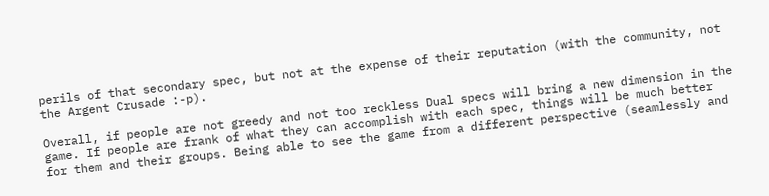perils of that secondary spec, but not at the expense of their reputation (with the community, not the Argent Crusade :-p).

Overall, if people are not greedy and not too reckless Dual specs will bring a new dimension in the game. If people are frank of what they can accomplish with each spec, things will be much better for them and their groups. Being able to see the game from a different perspective (seamlessly and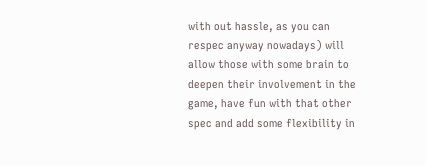with out hassle, as you can respec anyway nowadays) will allow those with some brain to deepen their involvement in the game, have fun with that other spec and add some flexibility in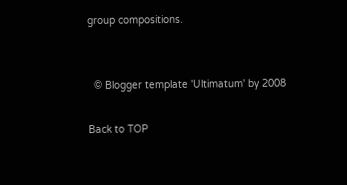group compositions.


  © Blogger template 'Ultimatum' by 2008

Back to TOP